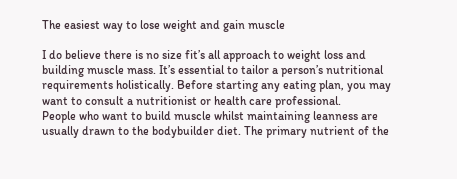The easiest way to lose weight and gain muscle

I do believe there is no size fit’s all approach to weight loss and building muscle mass. It’s essential to tailor a person’s nutritional requirements holistically. Before starting any eating plan, you may want to consult a nutritionist or health care professional.
People who want to build muscle whilst maintaining leanness are usually drawn to the bodybuilder diet. The primary nutrient of the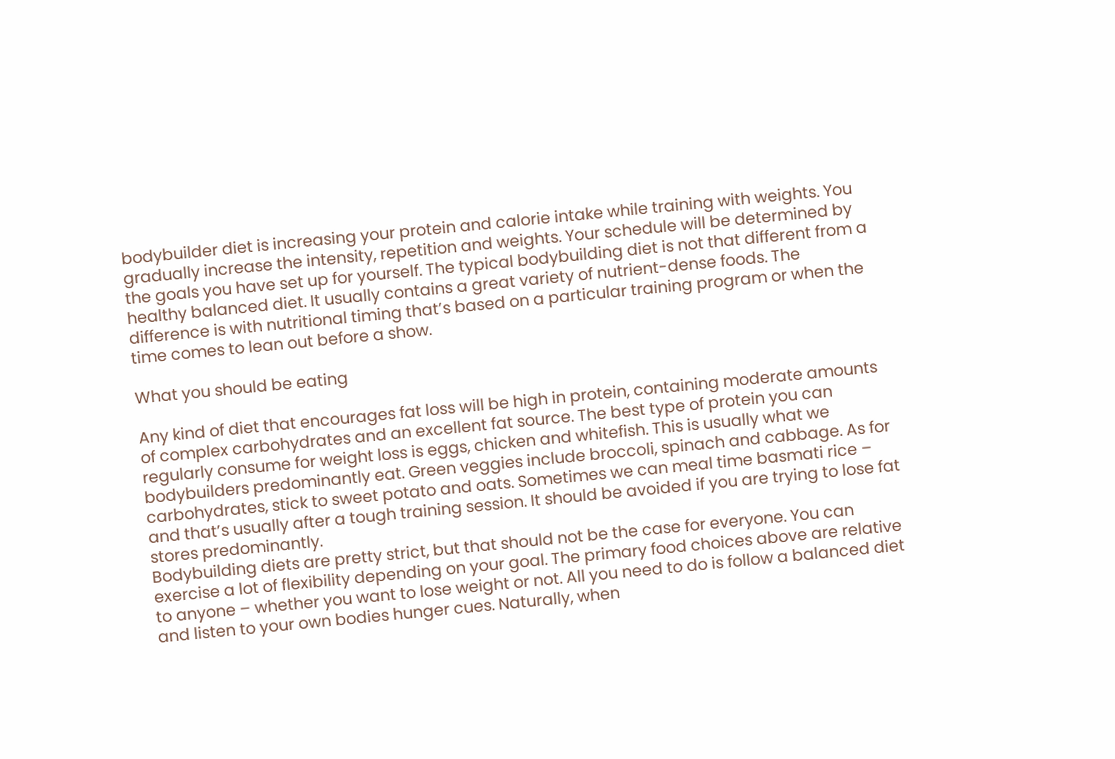bodybuilder diet is increasing your protein and calorie intake while training with weights. You gradually increase the intensity, repetition and weights. Your schedule will be determined by the goals you have set up for yourself. The typical bodybuilding diet is not that different from a healthy balanced diet. It usually contains a great variety of nutrient-dense foods. The difference is with nutritional timing that’s based on a particular training program or when the time comes to lean out before a show.

What you should be eating

Any kind of diet that encourages fat loss will be high in protein, containing moderate amounts of complex carbohydrates and an excellent fat source. The best type of protein you can regularly consume for weight loss is eggs, chicken and whitefish. This is usually what we bodybuilders predominantly eat. Green veggies include broccoli, spinach and cabbage. As for carbohydrates, stick to sweet potato and oats. Sometimes we can meal time basmati rice – and that’s usually after a tough training session. It should be avoided if you are trying to lose fat stores predominantly.
Bodybuilding diets are pretty strict, but that should not be the case for everyone. You can exercise a lot of flexibility depending on your goal. The primary food choices above are relative to anyone – whether you want to lose weight or not. All you need to do is follow a balanced diet and listen to your own bodies hunger cues. Naturally, when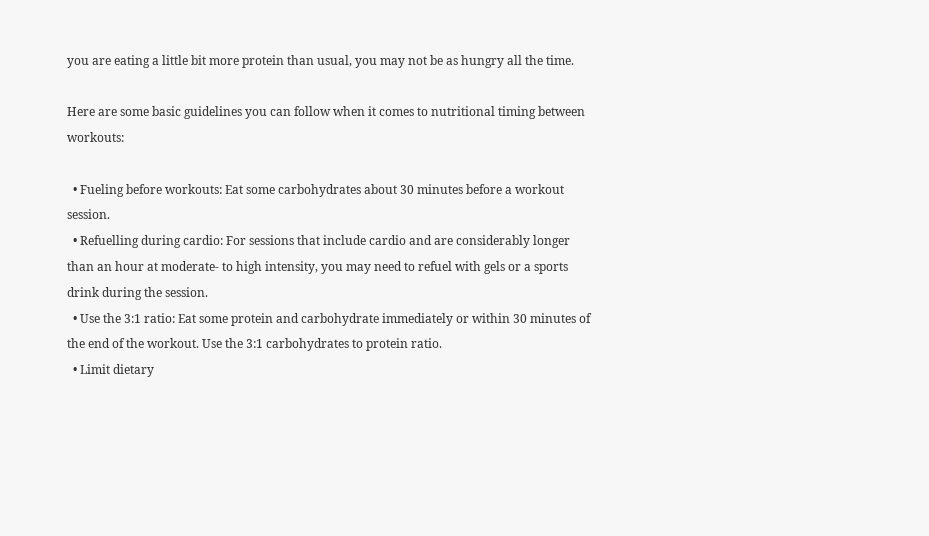you are eating a little bit more protein than usual, you may not be as hungry all the time.

Here are some basic guidelines you can follow when it comes to nutritional timing between workouts:

  • Fueling before workouts: Eat some carbohydrates about 30 minutes before a workout session.
  • Refuelling during cardio: For sessions that include cardio and are considerably longer than an hour at moderate- to high intensity, you may need to refuel with gels or a sports drink during the session.
  • Use the 3:1 ratio: Eat some protein and carbohydrate immediately or within 30 minutes of the end of the workout. Use the 3:1 carbohydrates to protein ratio.
  • Limit dietary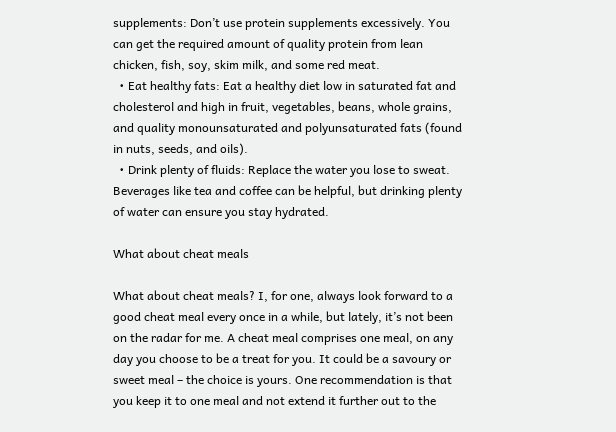supplements: Don’t use protein supplements excessively. You can get the required amount of quality protein from lean chicken, fish, soy, skim milk, and some red meat.
  • Eat healthy fats: Eat a healthy diet low in saturated fat and cholesterol and high in fruit, vegetables, beans, whole grains, and quality monounsaturated and polyunsaturated fats (found in nuts, seeds, and oils).
  • Drink plenty of fluids: Replace the water you lose to sweat. Beverages like tea and coffee can be helpful, but drinking plenty of water can ensure you stay hydrated.

What about cheat meals

What about cheat meals? I, for one, always look forward to a good cheat meal every once in a while, but lately, it’s not been on the radar for me. A cheat meal comprises one meal, on any day you choose to be a treat for you. It could be a savoury or sweet meal – the choice is yours. One recommendation is that you keep it to one meal and not extend it further out to the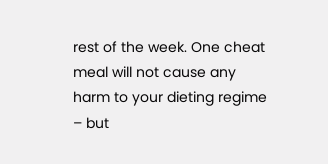rest of the week. One cheat meal will not cause any harm to your dieting regime – but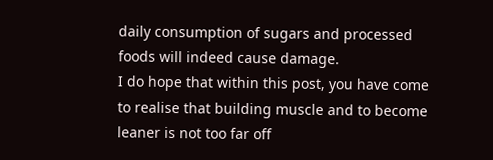daily consumption of sugars and processed foods will indeed cause damage.
I do hope that within this post, you have come to realise that building muscle and to become leaner is not too far off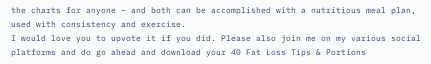the charts for anyone – and both can be accomplished with a nutritious meal plan, used with consistency and exercise.
I would love you to upvote it if you did. Please also join me on my various social platforms and do go ahead and download your 40 Fat Loss Tips & Portions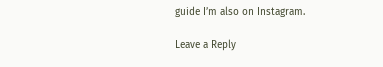guide I’m also on Instagram.

Leave a Reply